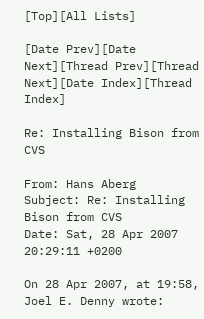[Top][All Lists]

[Date Prev][Date Next][Thread Prev][Thread Next][Date Index][Thread Index]

Re: Installing Bison from CVS

From: Hans Aberg
Subject: Re: Installing Bison from CVS
Date: Sat, 28 Apr 2007 20:29:11 +0200

On 28 Apr 2007, at 19:58, Joel E. Denny wrote: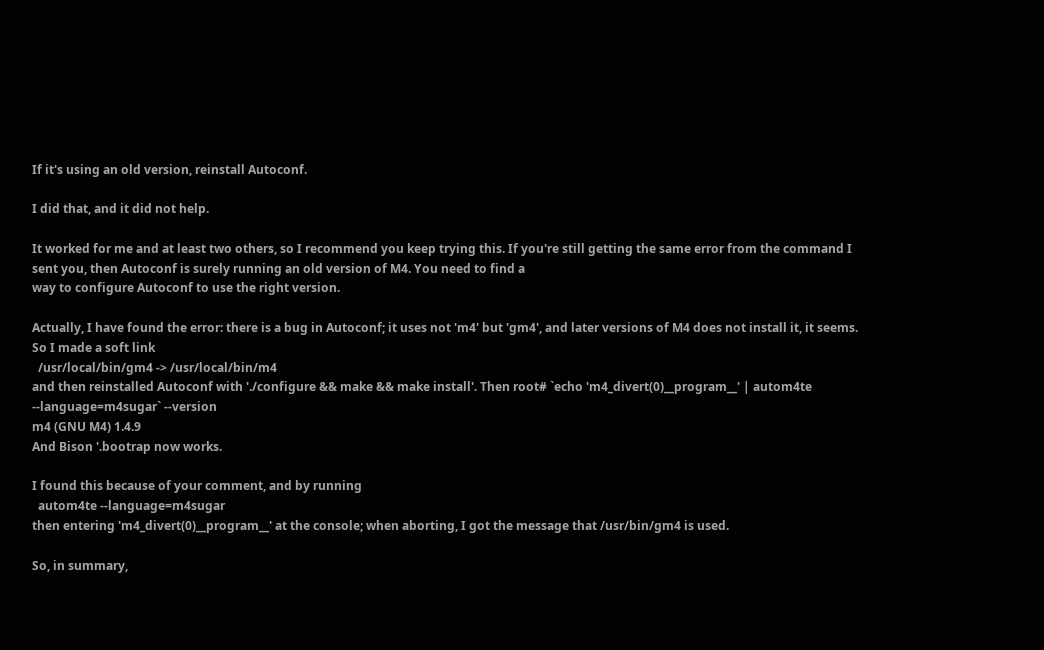If it's using an old version, reinstall Autoconf.

I did that, and it did not help.

It worked for me and at least two others, so I recommend you keep trying this. If you're still getting the same error from the command I sent you, then Autoconf is surely running an old version of M4. You need to find a
way to configure Autoconf to use the right version.

Actually, I have found the error: there is a bug in Autoconf; it uses not 'm4' but 'gm4', and later versions of M4 does not install it, it seems. So I made a soft link
  /usr/local/bin/gm4 -> /usr/local/bin/m4
and then reinstalled Autoconf with './configure && make && make install'. Then root# `echo 'm4_divert(0)__program__' | autom4te --language=m4sugar` --version
m4 (GNU M4) 1.4.9
And Bison '.bootrap now works.

I found this because of your comment, and by running
  autom4te --language=m4sugar
then entering 'm4_divert(0)__program__' at the console; when aborting, I got the message that /usr/bin/gm4 is used.

So, in summary,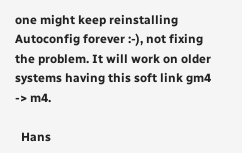one might keep reinstalling Autoconfig forever :-), not fixing the problem. It will work on older systems having this soft link gm4 -> m4.

  Hans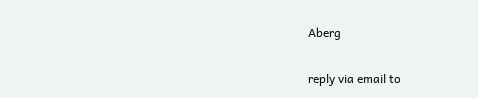Aberg

reply via email to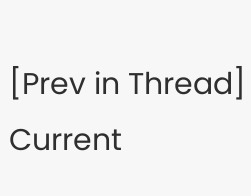[Prev in Thread] Current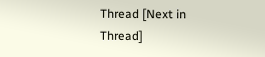Thread [Next in Thread]